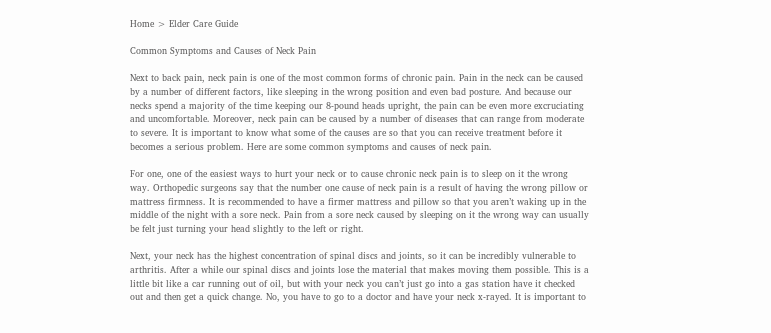Home > Elder Care Guide

Common Symptoms and Causes of Neck Pain

Next to back pain, neck pain is one of the most common forms of chronic pain. Pain in the neck can be caused by a number of different factors, like sleeping in the wrong position and even bad posture. And because our necks spend a majority of the time keeping our 8-pound heads upright, the pain can be even more excruciating and uncomfortable. Moreover, neck pain can be caused by a number of diseases that can range from moderate to severe. It is important to know what some of the causes are so that you can receive treatment before it becomes a serious problem. Here are some common symptoms and causes of neck pain.

For one, one of the easiest ways to hurt your neck or to cause chronic neck pain is to sleep on it the wrong way. Orthopedic surgeons say that the number one cause of neck pain is a result of having the wrong pillow or mattress firmness. It is recommended to have a firmer mattress and pillow so that you aren’t waking up in the middle of the night with a sore neck. Pain from a sore neck caused by sleeping on it the wrong way can usually be felt just turning your head slightly to the left or right.

Next, your neck has the highest concentration of spinal discs and joints, so it can be incredibly vulnerable to arthritis. After a while our spinal discs and joints lose the material that makes moving them possible. This is a little bit like a car running out of oil, but with your neck you can’t just go into a gas station have it checked out and then get a quick change. No, you have to go to a doctor and have your neck x-rayed. It is important to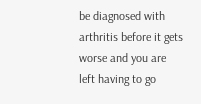be diagnosed with arthritis before it gets worse and you are left having to go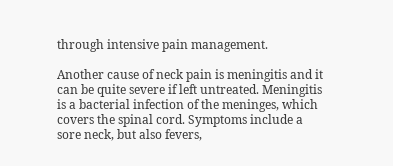through intensive pain management.

Another cause of neck pain is meningitis and it can be quite severe if left untreated. Meningitis is a bacterial infection of the meninges, which covers the spinal cord. Symptoms include a sore neck, but also fevers,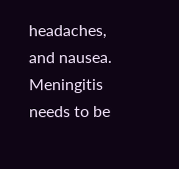headaches, and nausea. Meningitis needs to be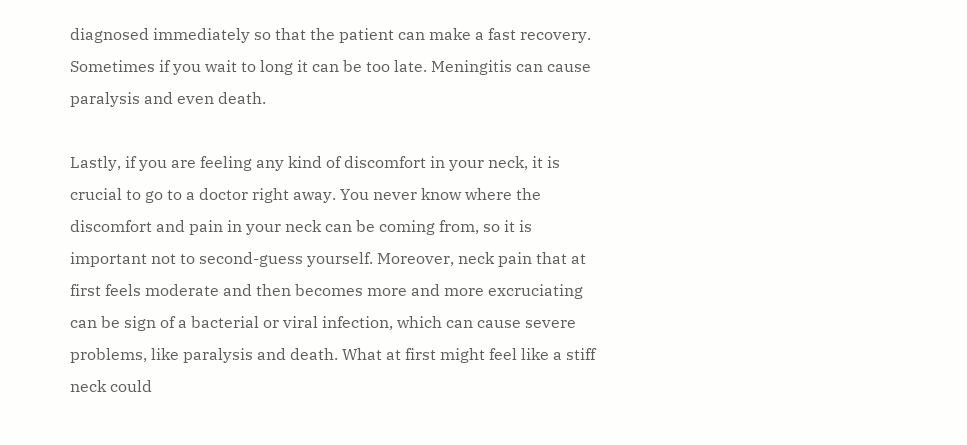diagnosed immediately so that the patient can make a fast recovery. Sometimes if you wait to long it can be too late. Meningitis can cause paralysis and even death.

Lastly, if you are feeling any kind of discomfort in your neck, it is crucial to go to a doctor right away. You never know where the discomfort and pain in your neck can be coming from, so it is important not to second-guess yourself. Moreover, neck pain that at first feels moderate and then becomes more and more excruciating can be sign of a bacterial or viral infection, which can cause severe problems, like paralysis and death. What at first might feel like a stiff neck could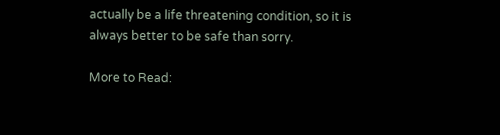actually be a life threatening condition, so it is always better to be safe than sorry.

More to Read: